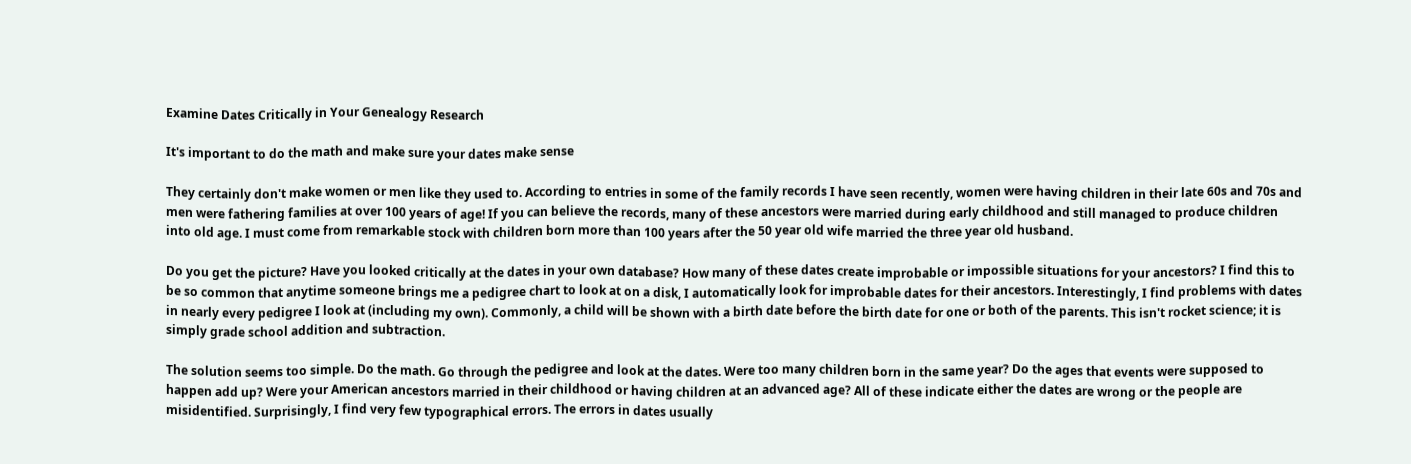Examine Dates Critically in Your Genealogy Research

It's important to do the math and make sure your dates make sense

They certainly don't make women or men like they used to. According to entries in some of the family records I have seen recently, women were having children in their late 60s and 70s and men were fathering families at over 100 years of age! If you can believe the records, many of these ancestors were married during early childhood and still managed to produce children into old age. I must come from remarkable stock with children born more than 100 years after the 50 year old wife married the three year old husband.

Do you get the picture? Have you looked critically at the dates in your own database? How many of these dates create improbable or impossible situations for your ancestors? I find this to be so common that anytime someone brings me a pedigree chart to look at on a disk, I automatically look for improbable dates for their ancestors. Interestingly, I find problems with dates in nearly every pedigree I look at (including my own). Commonly, a child will be shown with a birth date before the birth date for one or both of the parents. This isn't rocket science; it is simply grade school addition and subtraction.

The solution seems too simple. Do the math. Go through the pedigree and look at the dates. Were too many children born in the same year? Do the ages that events were supposed to happen add up? Were your American ancestors married in their childhood or having children at an advanced age? All of these indicate either the dates are wrong or the people are misidentified. Surprisingly, I find very few typographical errors. The errors in dates usually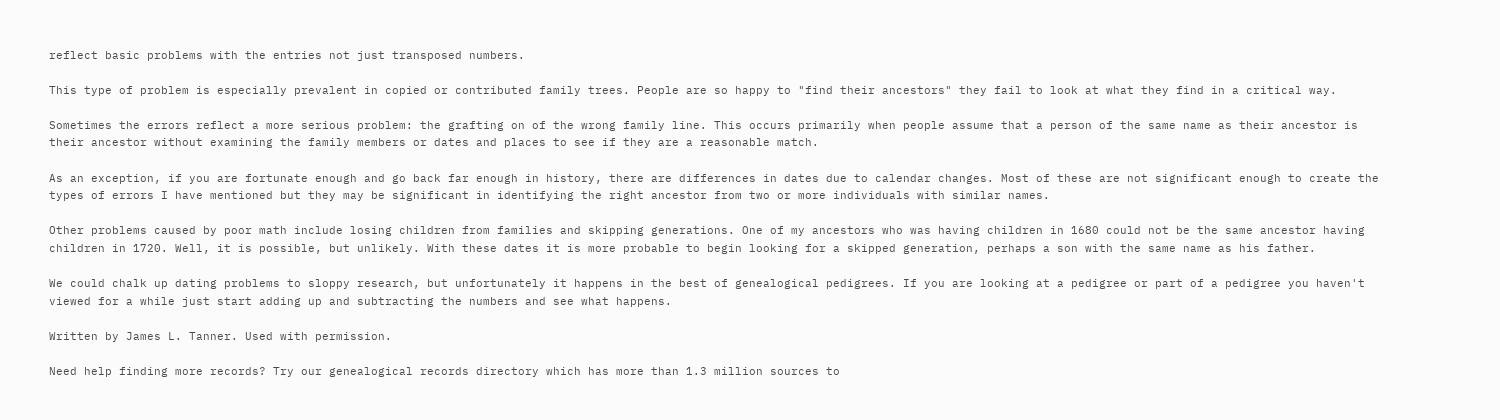reflect basic problems with the entries not just transposed numbers.

This type of problem is especially prevalent in copied or contributed family trees. People are so happy to "find their ancestors" they fail to look at what they find in a critical way.

Sometimes the errors reflect a more serious problem: the grafting on of the wrong family line. This occurs primarily when people assume that a person of the same name as their ancestor is their ancestor without examining the family members or dates and places to see if they are a reasonable match.

As an exception, if you are fortunate enough and go back far enough in history, there are differences in dates due to calendar changes. Most of these are not significant enough to create the types of errors I have mentioned but they may be significant in identifying the right ancestor from two or more individuals with similar names.

Other problems caused by poor math include losing children from families and skipping generations. One of my ancestors who was having children in 1680 could not be the same ancestor having children in 1720. Well, it is possible, but unlikely. With these dates it is more probable to begin looking for a skipped generation, perhaps a son with the same name as his father.

We could chalk up dating problems to sloppy research, but unfortunately it happens in the best of genealogical pedigrees. If you are looking at a pedigree or part of a pedigree you haven't viewed for a while just start adding up and subtracting the numbers and see what happens.

Written by James L. Tanner. Used with permission.

Need help finding more records? Try our genealogical records directory which has more than 1.3 million sources to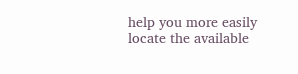help you more easily locate the available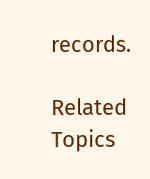records.

Related Topics